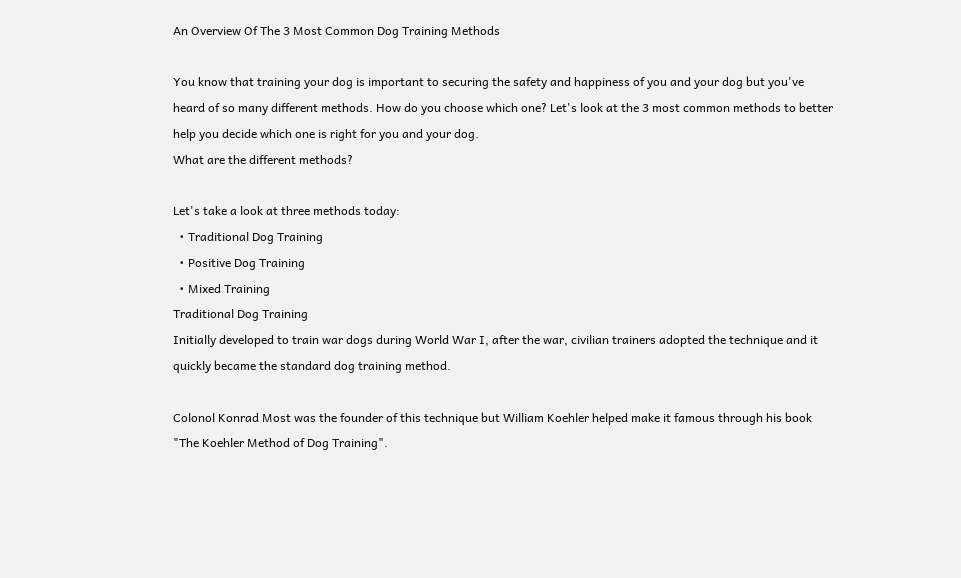An Overview Of The 3 Most Common Dog Training Methods

You know that training your dog is important to securing the safety and happiness of you and your dog but you've heard of so many different methods. How do you choose which one? Let's look at the 3 most common methods to better help you decide which one is right for you and your dog.
What are the different methods?

Let's take a look at three methods today:
  • Traditional Dog Training
  • Positive Dog Training
  • Mixed Training
Traditional Dog Training
Initially developed to train war dogs during World War I, after the war, civilian trainers adopted the technique and it quickly became the standard dog training method.

Colonol Konrad Most was the founder of this technique but William Koehler helped make it famous through his book "The Koehler Method of Dog Training".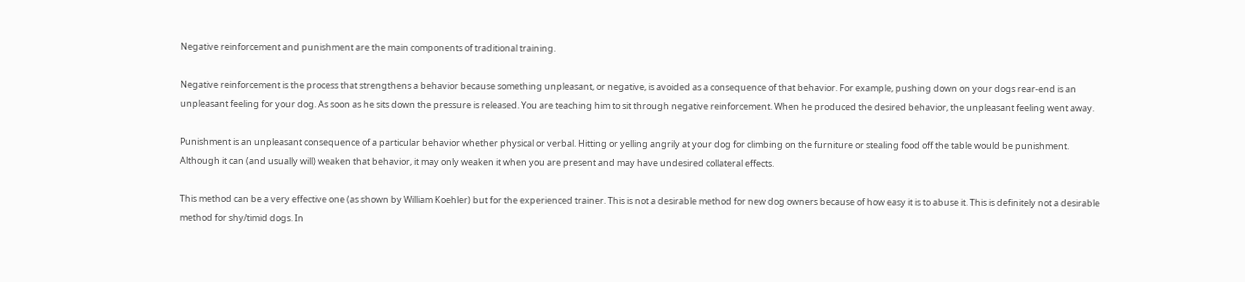Negative reinforcement and punishment are the main components of traditional training.

Negative reinforcement is the process that strengthens a behavior because something unpleasant, or negative, is avoided as a consequence of that behavior. For example, pushing down on your dogs rear-end is an unpleasant feeling for your dog. As soon as he sits down the pressure is released. You are teaching him to sit through negative reinforcement. When he produced the desired behavior, the unpleasant feeling went away.

Punishment is an unpleasant consequence of a particular behavior whether physical or verbal. Hitting or yelling angrily at your dog for climbing on the furniture or stealing food off the table would be punishment.
Although it can (and usually will) weaken that behavior, it may only weaken it when you are present and may have undesired collateral effects.

This method can be a very effective one (as shown by William Koehler) but for the experienced trainer. This is not a desirable method for new dog owners because of how easy it is to abuse it. This is definitely not a desirable method for shy/timid dogs. In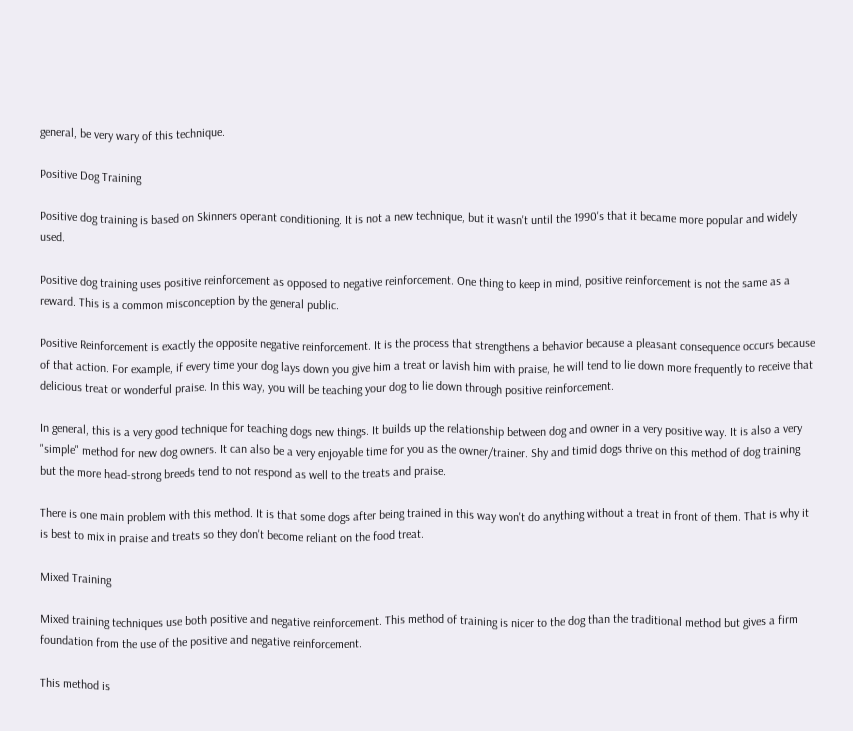general, be very wary of this technique.

Positive Dog Training

Positive dog training is based on Skinners operant conditioning. It is not a new technique, but it wasn't until the 1990's that it became more popular and widely used.

Positive dog training uses positive reinforcement as opposed to negative reinforcement. One thing to keep in mind, positive reinforcement is not the same as a reward. This is a common misconception by the general public.

Positive Reinforcement is exactly the opposite negative reinforcement. It is the process that strengthens a behavior because a pleasant consequence occurs because of that action. For example, if every time your dog lays down you give him a treat or lavish him with praise, he will tend to lie down more frequently to receive that delicious treat or wonderful praise. In this way, you will be teaching your dog to lie down through positive reinforcement.

In general, this is a very good technique for teaching dogs new things. It builds up the relationship between dog and owner in a very positive way. It is also a very "simple" method for new dog owners. It can also be a very enjoyable time for you as the owner/trainer. Shy and timid dogs thrive on this method of dog training but the more head-strong breeds tend to not respond as well to the treats and praise.

There is one main problem with this method. It is that some dogs after being trained in this way won't do anything without a treat in front of them. That is why it is best to mix in praise and treats so they don't become reliant on the food treat.

Mixed Training

Mixed training techniques use both positive and negative reinforcement. This method of training is nicer to the dog than the traditional method but gives a firm foundation from the use of the positive and negative reinforcement.

This method is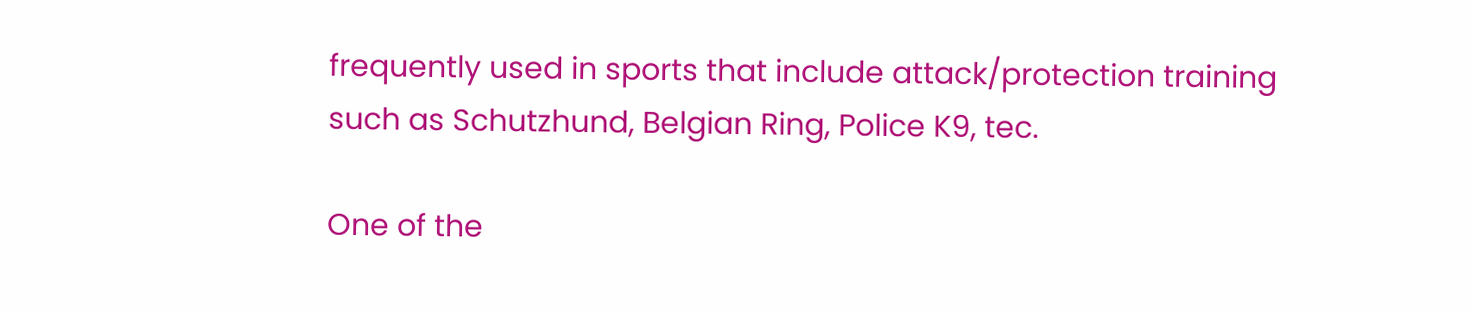frequently used in sports that include attack/protection training such as Schutzhund, Belgian Ring, Police K9, tec.

One of the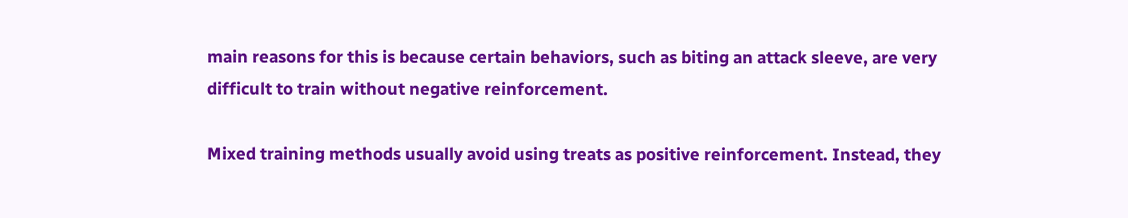main reasons for this is because certain behaviors, such as biting an attack sleeve, are very difficult to train without negative reinforcement.

Mixed training methods usually avoid using treats as positive reinforcement. Instead, they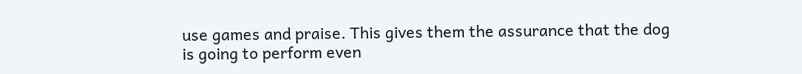use games and praise. This gives them the assurance that the dog is going to perform even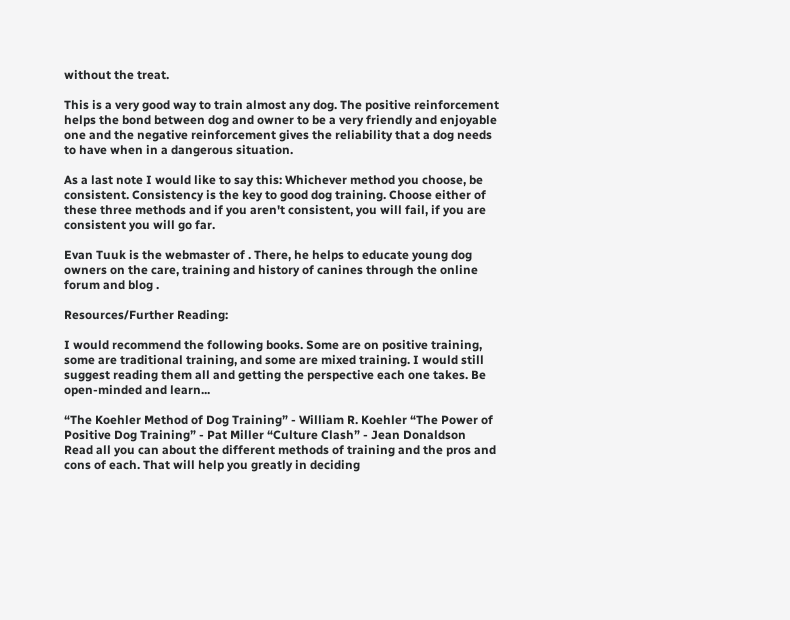without the treat.

This is a very good way to train almost any dog. The positive reinforcement helps the bond between dog and owner to be a very friendly and enjoyable one and the negative reinforcement gives the reliability that a dog needs to have when in a dangerous situation.

As a last note I would like to say this: Whichever method you choose, be consistent. Consistency is the key to good dog training. Choose either of these three methods and if you aren't consistent, you will fail, if you are consistent you will go far.

Evan Tuuk is the webmaster of . There, he helps to educate young dog owners on the care, training and history of canines through the online forum and blog .

Resources/Further Reading:

I would recommend the following books. Some are on positive training, some are traditional training, and some are mixed training. I would still suggest reading them all and getting the perspective each one takes. Be open-minded and learn...

“The Koehler Method of Dog Training” - William R. Koehler “The Power of Positive Dog Training” - Pat Miller “Culture Clash” - Jean Donaldson
Read all you can about the different methods of training and the pros and cons of each. That will help you greatly in deciding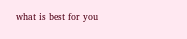what is best for you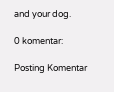and your dog.

0 komentar:

Posting Komentar